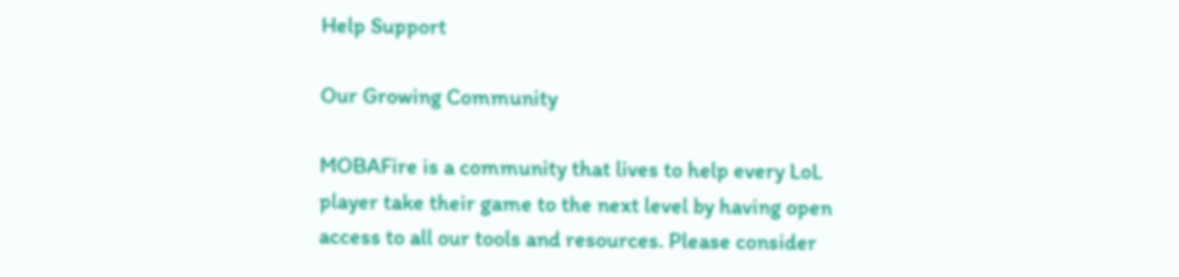Help Support

Our Growing Community

MOBAFire is a community that lives to help every LoL player take their game to the next level by having open access to all our tools and resources. Please consider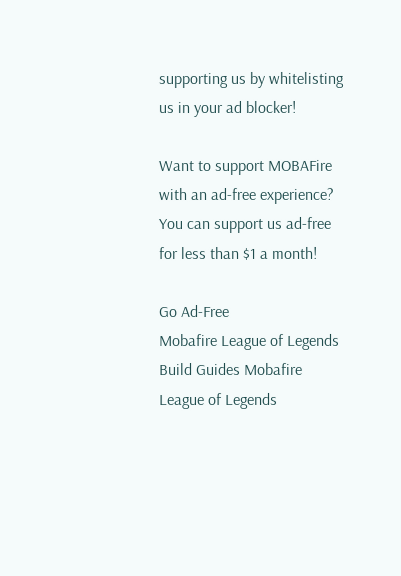supporting us by whitelisting us in your ad blocker!

Want to support MOBAFire with an ad-free experience? You can support us ad-free for less than $1 a month!

Go Ad-Free
Mobafire League of Legends Build Guides Mobafire League of Legends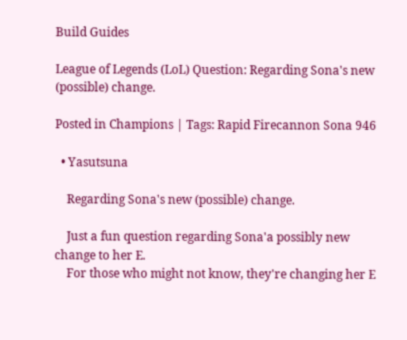Build Guides

League of Legends (LoL) Question: Regarding Sona's new (possible) change.

Posted in Champions | Tags: Rapid Firecannon Sona 946

  • Yasutsuna

    Regarding Sona's new (possible) change.

    Just a fun question regarding Sona'a possibly new change to her E.
    For those who might not know, they're changing her E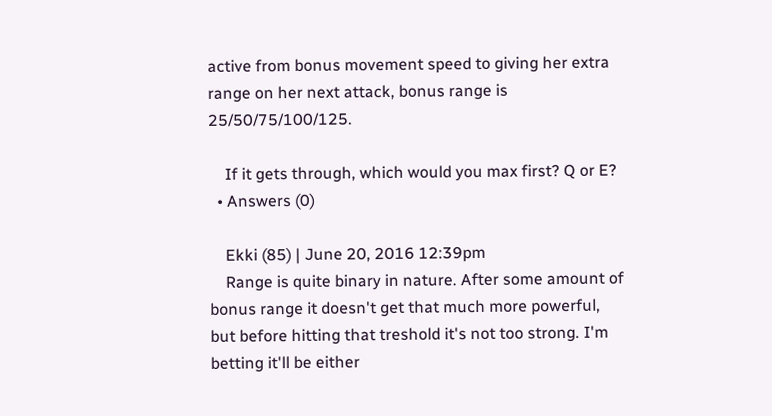active from bonus movement speed to giving her extra range on her next attack, bonus range is 25/50/75/100/125.

    If it gets through, which would you max first? Q or E?
  • Answers (0)

    Ekki (85) | June 20, 2016 12:39pm
    Range is quite binary in nature. After some amount of bonus range it doesn't get that much more powerful, but before hitting that treshold it's not too strong. I'm betting it'll be either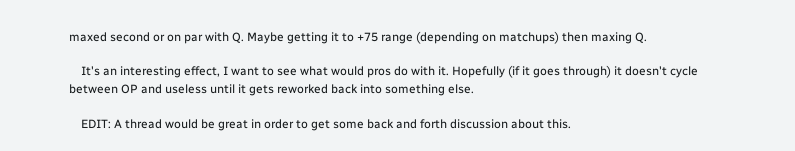maxed second or on par with Q. Maybe getting it to +75 range (depending on matchups) then maxing Q.

    It's an interesting effect, I want to see what would pros do with it. Hopefully (if it goes through) it doesn't cycle between OP and useless until it gets reworked back into something else.

    EDIT: A thread would be great in order to get some back and forth discussion about this.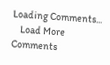Loading Comments...
    Load More Comments